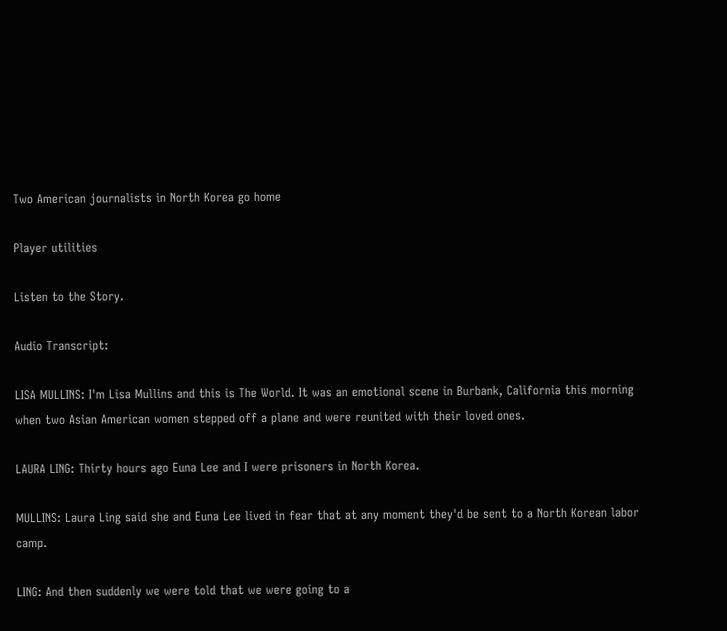Two American journalists in North Korea go home

Player utilities

Listen to the Story.

Audio Transcript:

LISA MULLINS: I'm Lisa Mullins and this is The World. It was an emotional scene in Burbank, California this morning when two Asian American women stepped off a plane and were reunited with their loved ones.

LAURA LING: Thirty hours ago Euna Lee and I were prisoners in North Korea.

MULLINS: Laura Ling said she and Euna Lee lived in fear that at any moment they'd be sent to a North Korean labor camp.

LING: And then suddenly we were told that we were going to a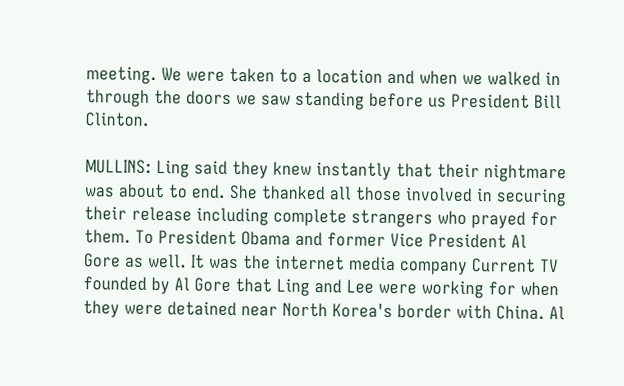meeting. We were taken to a location and when we walked in through the doors we saw standing before us President Bill Clinton.

MULLINS: Ling said they knew instantly that their nightmare was about to end. She thanked all those involved in securing their release including complete strangers who prayed for them. To President Obama and former Vice President Al Gore as well. It was the internet media company Current TV founded by Al Gore that Ling and Lee were working for when they were detained near North Korea's border with China. Al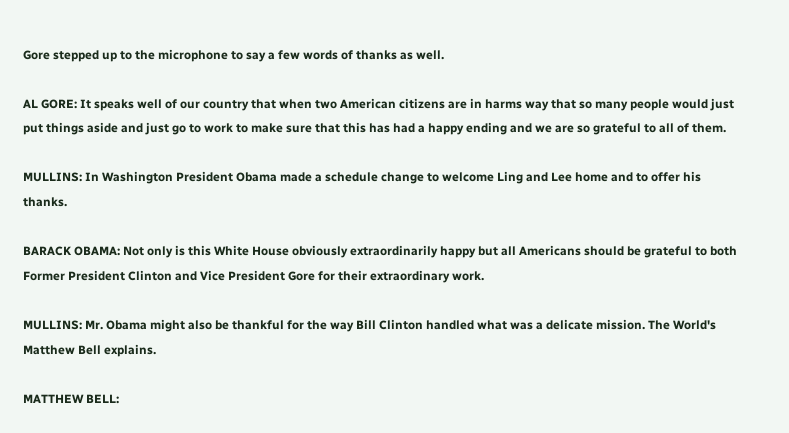Gore stepped up to the microphone to say a few words of thanks as well.

AL GORE: It speaks well of our country that when two American citizens are in harms way that so many people would just put things aside and just go to work to make sure that this has had a happy ending and we are so grateful to all of them.

MULLINS: In Washington President Obama made a schedule change to welcome Ling and Lee home and to offer his thanks.

BARACK OBAMA: Not only is this White House obviously extraordinarily happy but all Americans should be grateful to both Former President Clinton and Vice President Gore for their extraordinary work.

MULLINS: Mr. Obama might also be thankful for the way Bill Clinton handled what was a delicate mission. The World's Matthew Bell explains.

MATTHEW BELL: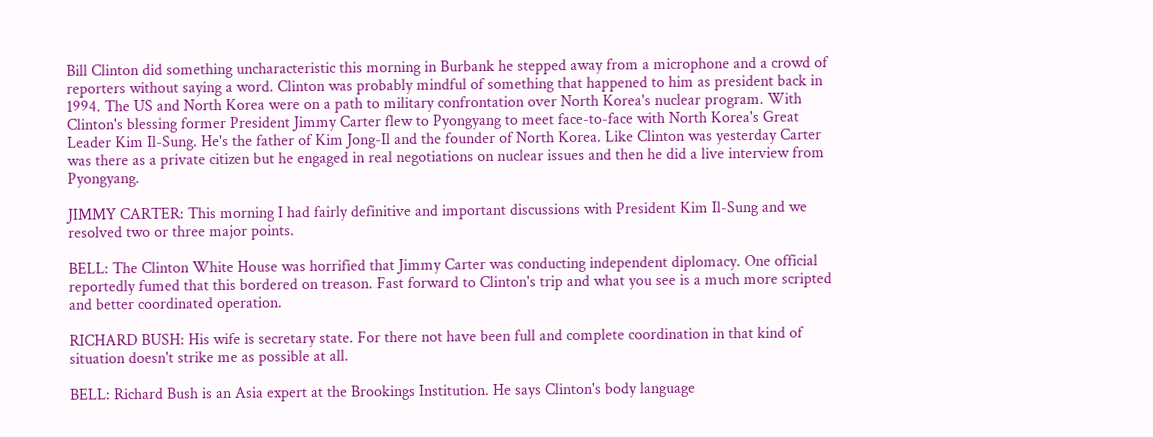Bill Clinton did something uncharacteristic this morning in Burbank he stepped away from a microphone and a crowd of reporters without saying a word. Clinton was probably mindful of something that happened to him as president back in 1994. The US and North Korea were on a path to military confrontation over North Korea's nuclear program. With Clinton's blessing former President Jimmy Carter flew to Pyongyang to meet face-to-face with North Korea's Great Leader Kim Il-Sung. He's the father of Kim Jong-Il and the founder of North Korea. Like Clinton was yesterday Carter was there as a private citizen but he engaged in real negotiations on nuclear issues and then he did a live interview from Pyongyang.

JIMMY CARTER: This morning I had fairly definitive and important discussions with President Kim Il-Sung and we resolved two or three major points.

BELL: The Clinton White House was horrified that Jimmy Carter was conducting independent diplomacy. One official reportedly fumed that this bordered on treason. Fast forward to Clinton's trip and what you see is a much more scripted and better coordinated operation.

RICHARD BUSH: His wife is secretary state. For there not have been full and complete coordination in that kind of situation doesn't strike me as possible at all.

BELL: Richard Bush is an Asia expert at the Brookings Institution. He says Clinton's body language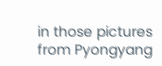in those pictures from Pyongyang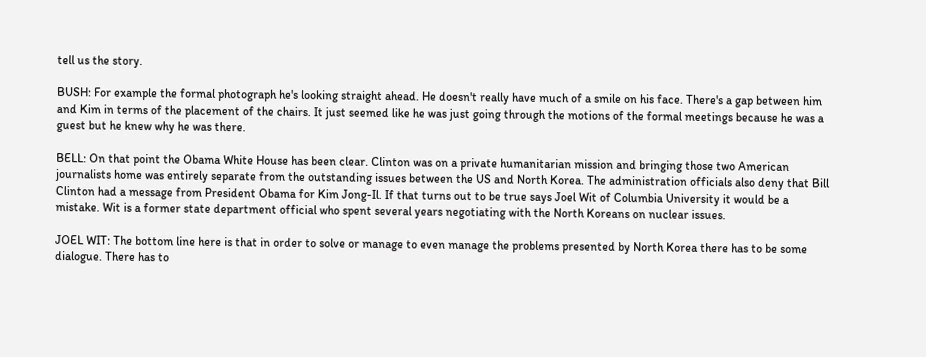tell us the story.

BUSH: For example the formal photograph he's looking straight ahead. He doesn't really have much of a smile on his face. There's a gap between him and Kim in terms of the placement of the chairs. It just seemed like he was just going through the motions of the formal meetings because he was a guest but he knew why he was there.

BELL: On that point the Obama White House has been clear. Clinton was on a private humanitarian mission and bringing those two American journalists home was entirely separate from the outstanding issues between the US and North Korea. The administration officials also deny that Bill Clinton had a message from President Obama for Kim Jong-Il. If that turns out to be true says Joel Wit of Columbia University it would be a mistake. Wit is a former state department official who spent several years negotiating with the North Koreans on nuclear issues.

JOEL WIT: The bottom line here is that in order to solve or manage to even manage the problems presented by North Korea there has to be some dialogue. There has to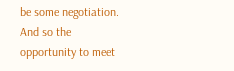be some negotiation. And so the opportunity to meet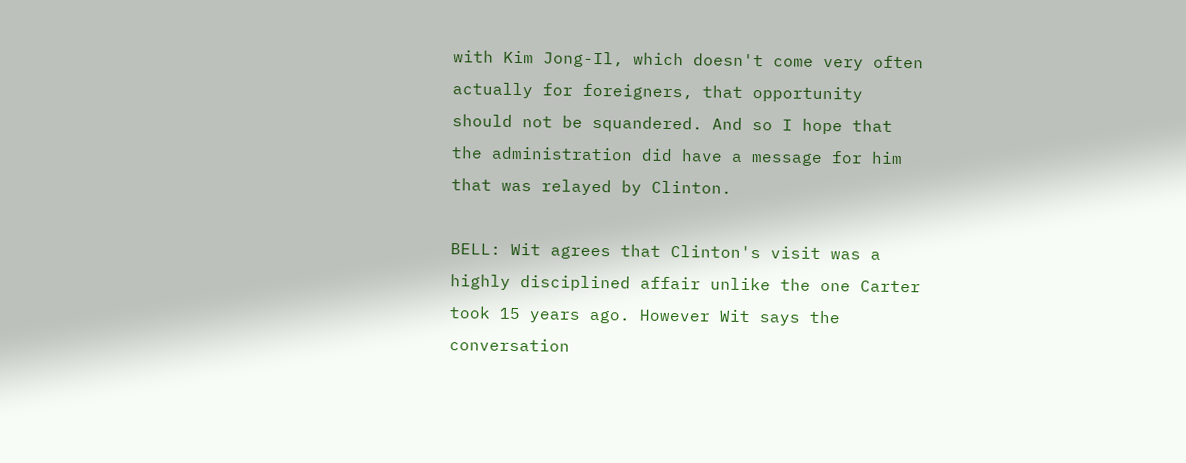with Kim Jong-Il, which doesn't come very often actually for foreigners, that opportunity should not be squandered. And so I hope that the administration did have a message for him that was relayed by Clinton.

BELL: Wit agrees that Clinton's visit was a highly disciplined affair unlike the one Carter took 15 years ago. However Wit says the conversation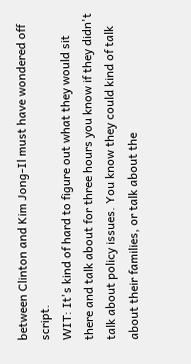between Clinton and Kim Jong-Il must have wondered off script.
WIT: It's kind of hard to figure out what they would sit there and talk about for three hours you know if they didn't talk about policy issues. You know they could kind of talk about their families, or talk about the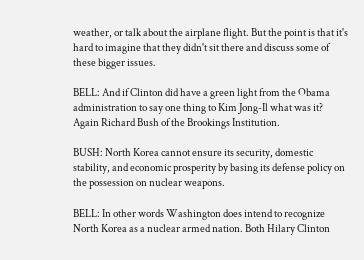weather, or talk about the airplane flight. But the point is that it's hard to imagine that they didn't sit there and discuss some of these bigger issues.

BELL: And if Clinton did have a green light from the Obama administration to say one thing to Kim Jong-Il what was it? Again Richard Bush of the Brookings Institution.

BUSH: North Korea cannot ensure its security, domestic stability, and economic prosperity by basing its defense policy on the possession on nuclear weapons.

BELL: In other words Washington does intend to recognize North Korea as a nuclear armed nation. Both Hilary Clinton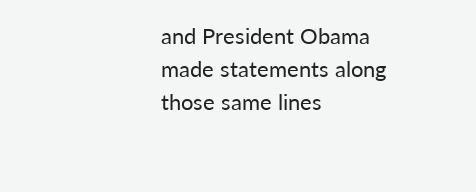and President Obama made statements along those same lines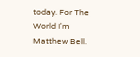today. For The World I'm Matthew Bell.